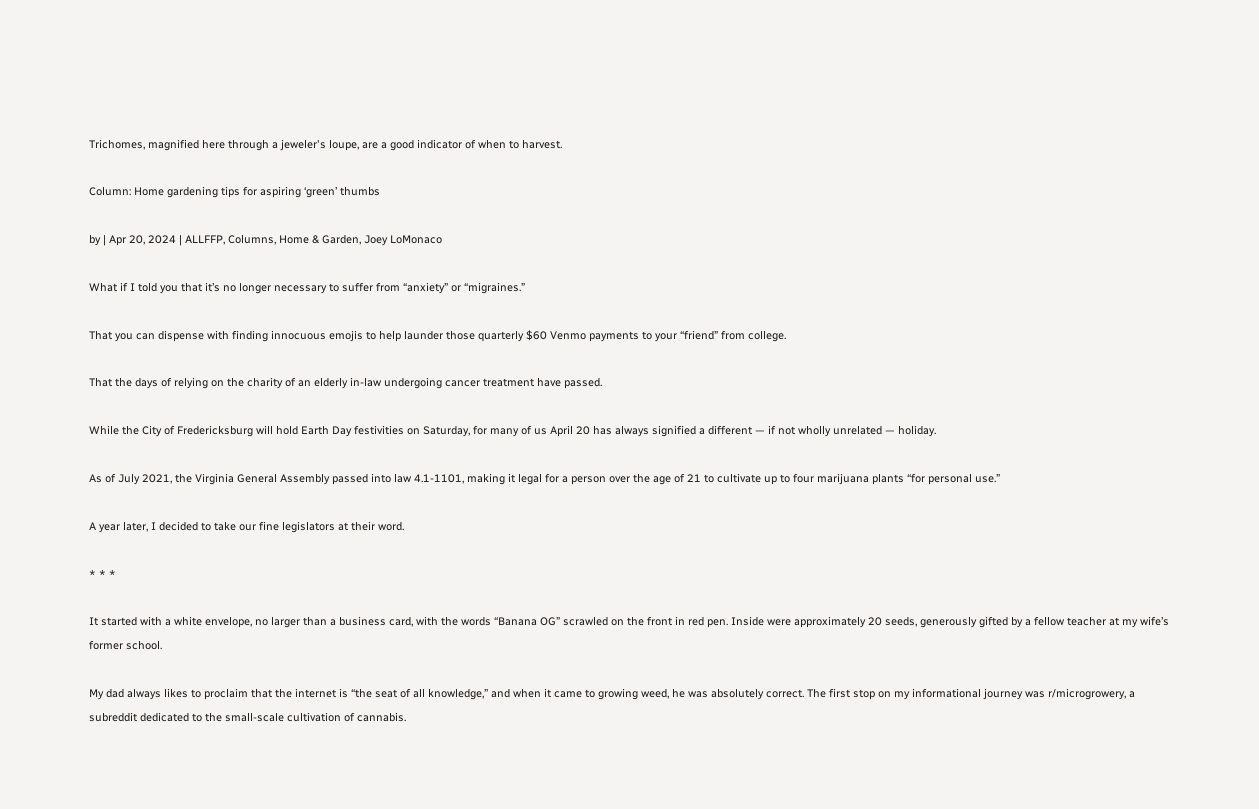Trichomes, magnified here through a jeweler's loupe, are a good indicator of when to harvest.

Column: Home gardening tips for aspiring ‘green’ thumbs

by | Apr 20, 2024 | ALLFFP, Columns, Home & Garden, Joey LoMonaco

What if I told you that it’s no longer necessary to suffer from “anxiety” or “migraines.”

That you can dispense with finding innocuous emojis to help launder those quarterly $60 Venmo payments to your “friend” from college.

That the days of relying on the charity of an elderly in-law undergoing cancer treatment have passed.

While the City of Fredericksburg will hold Earth Day festivities on Saturday, for many of us April 20 has always signified a different — if not wholly unrelated — holiday.

As of July 2021, the Virginia General Assembly passed into law 4.1-1101, making it legal for a person over the age of 21 to cultivate up to four marijuana plants “for personal use.”

A year later, I decided to take our fine legislators at their word.

* * *

It started with a white envelope, no larger than a business card, with the words “Banana OG” scrawled on the front in red pen. Inside were approximately 20 seeds, generously gifted by a fellow teacher at my wife’s former school.

My dad always likes to proclaim that the internet is “the seat of all knowledge,” and when it came to growing weed, he was absolutely correct. The first stop on my informational journey was r/microgrowery, a subreddit dedicated to the small-scale cultivation of cannabis.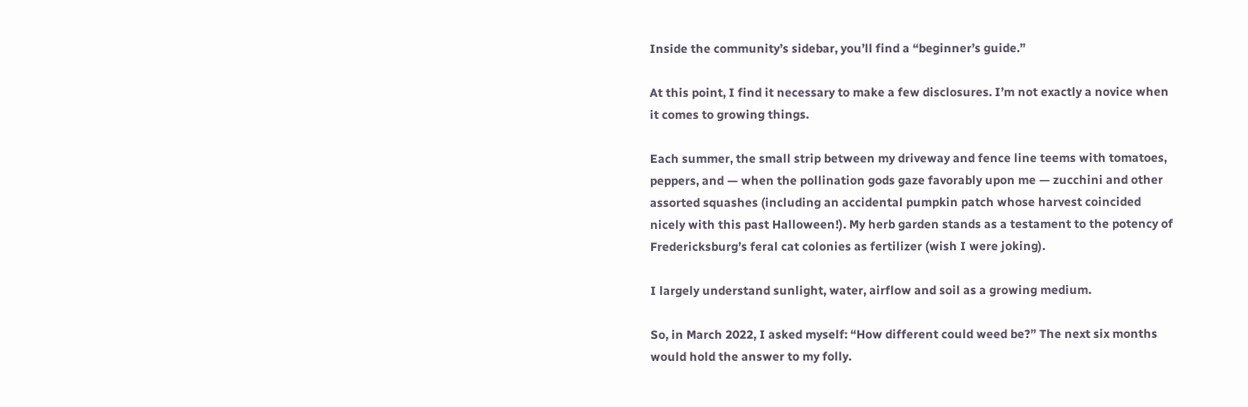Inside the community’s sidebar, you’ll find a “beginner’s guide.”

At this point, I find it necessary to make a few disclosures. I’m not exactly a novice when it comes to growing things.

Each summer, the small strip between my driveway and fence line teems with tomatoes, peppers, and — when the pollination gods gaze favorably upon me — zucchini and other assorted squashes (including an accidental pumpkin patch whose harvest coincided nicely with this past Halloween!). My herb garden stands as a testament to the potency of Fredericksburg’s feral cat colonies as fertilizer (wish I were joking).

I largely understand sunlight, water, airflow and soil as a growing medium.

So, in March 2022, I asked myself: “How different could weed be?” The next six months would hold the answer to my folly.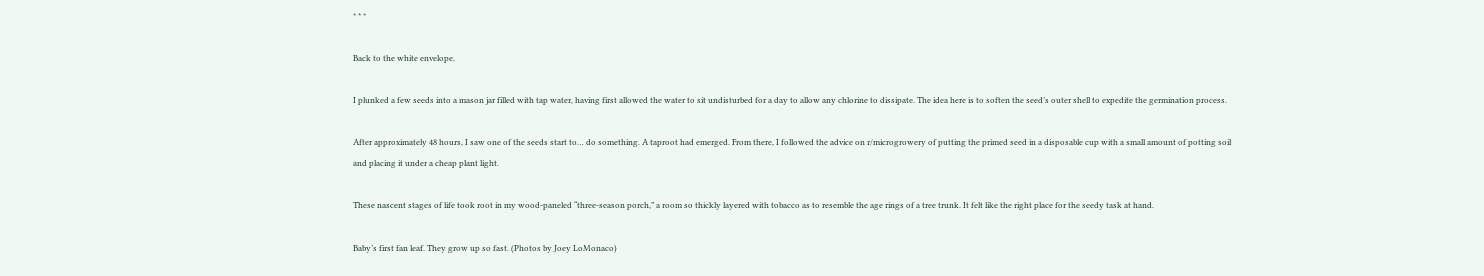* * *

Back to the white envelope.

I plunked a few seeds into a mason jar filled with tap water, having first allowed the water to sit undisturbed for a day to allow any chlorine to dissipate. The idea here is to soften the seed’s outer shell to expedite the germination process.

After approximately 48 hours, I saw one of the seeds start to… do something. A taproot had emerged. From there, I followed the advice on r/microgrowery of putting the primed seed in a disposable cup with a small amount of potting soil and placing it under a cheap plant light.

These nascent stages of life took root in my wood-paneled “three-season porch,” a room so thickly layered with tobacco as to resemble the age rings of a tree trunk. It felt like the right place for the seedy task at hand.

Baby’s first fan leaf. They grow up so fast. (Photos by Joey LoMonaco)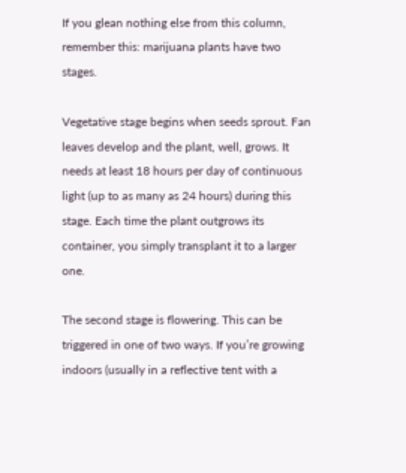If you glean nothing else from this column, remember this: marijuana plants have two stages.

Vegetative stage begins when seeds sprout. Fan leaves develop and the plant, well, grows. It needs at least 18 hours per day of continuous light (up to as many as 24 hours) during this stage. Each time the plant outgrows its container, you simply transplant it to a larger one.

The second stage is flowering. This can be triggered in one of two ways. If you’re growing indoors (usually in a reflective tent with a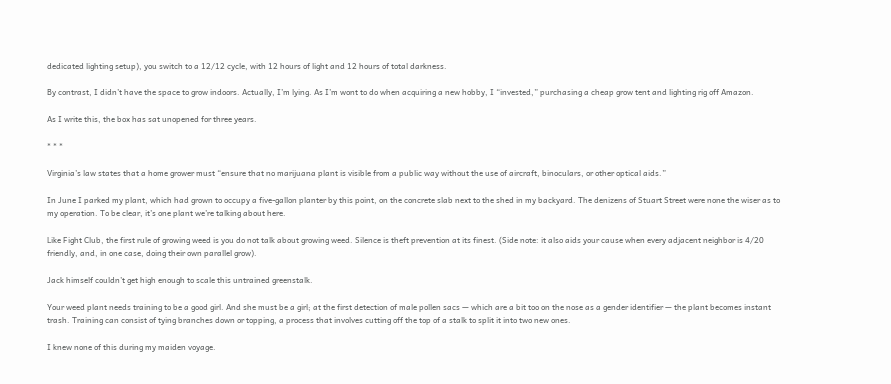dedicated lighting setup), you switch to a 12/12 cycle, with 12 hours of light and 12 hours of total darkness.

By contrast, I didn’t have the space to grow indoors. Actually, I’m lying. As I’m wont to do when acquiring a new hobby, I “invested,” purchasing a cheap grow tent and lighting rig off Amazon.

As I write this, the box has sat unopened for three years.

* * *

Virginia’s law states that a home grower must “ensure that no marijuana plant is visible from a public way without the use of aircraft, binoculars, or other optical aids.”

In June I parked my plant, which had grown to occupy a five-gallon planter by this point, on the concrete slab next to the shed in my backyard. The denizens of Stuart Street were none the wiser as to my operation. To be clear, it’s one plant we’re talking about here.

Like Fight Club, the first rule of growing weed is you do not talk about growing weed. Silence is theft prevention at its finest. (Side note: it also aids your cause when every adjacent neighbor is 4/20 friendly, and, in one case, doing their own parallel grow).

Jack himself couldn’t get high enough to scale this untrained greenstalk.

Your weed plant needs training to be a good girl. And she must be a girl; at the first detection of male pollen sacs — which are a bit too on the nose as a gender identifier — the plant becomes instant trash. Training can consist of tying branches down or topping, a process that involves cutting off the top of a stalk to split it into two new ones.

I knew none of this during my maiden voyage.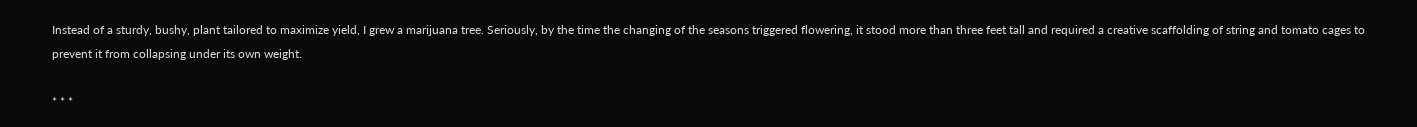Instead of a sturdy, bushy, plant tailored to maximize yield, I grew a marijuana tree. Seriously, by the time the changing of the seasons triggered flowering, it stood more than three feet tall and required a creative scaffolding of string and tomato cages to prevent it from collapsing under its own weight.

* * *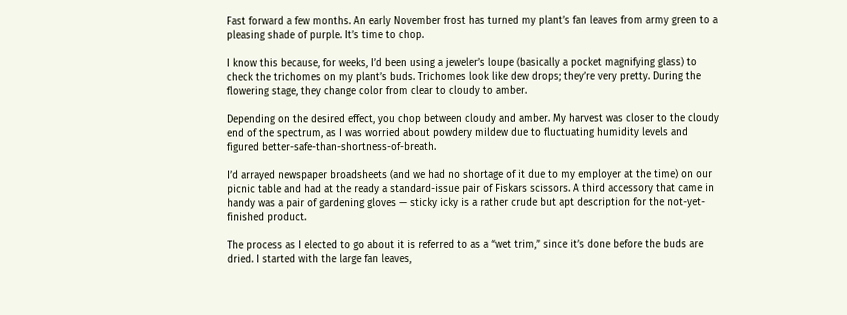Fast forward a few months. An early November frost has turned my plant’s fan leaves from army green to a pleasing shade of purple. It’s time to chop.

I know this because, for weeks, I’d been using a jeweler’s loupe (basically a pocket magnifying glass) to check the trichomes on my plant’s buds. Trichomes look like dew drops; they’re very pretty. During the flowering stage, they change color from clear to cloudy to amber.

Depending on the desired effect, you chop between cloudy and amber. My harvest was closer to the cloudy end of the spectrum, as I was worried about powdery mildew due to fluctuating humidity levels and figured better-safe-than-shortness-of-breath.

I’d arrayed newspaper broadsheets (and we had no shortage of it due to my employer at the time) on our picnic table and had at the ready a standard-issue pair of Fiskars scissors. A third accessory that came in handy was a pair of gardening gloves — sticky icky is a rather crude but apt description for the not-yet-finished product.

The process as I elected to go about it is referred to as a “wet trim,” since it’s done before the buds are dried. I started with the large fan leaves,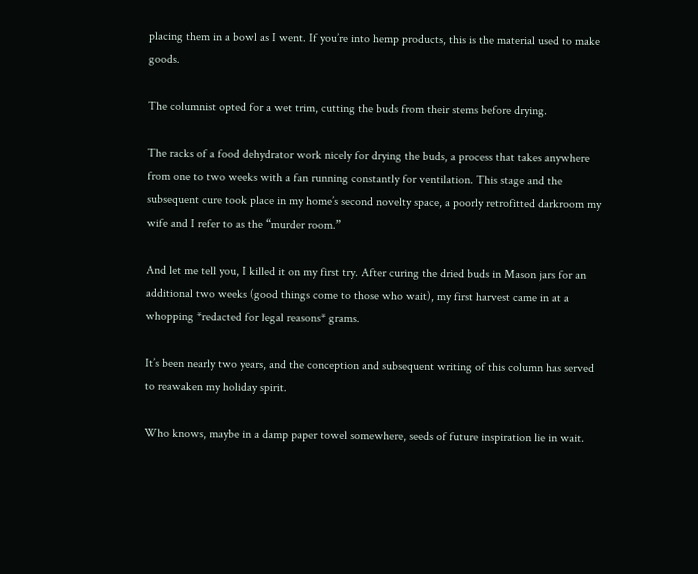placing them in a bowl as I went. If you’re into hemp products, this is the material used to make goods.

The columnist opted for a wet trim, cutting the buds from their stems before drying.

The racks of a food dehydrator work nicely for drying the buds, a process that takes anywhere from one to two weeks with a fan running constantly for ventilation. This stage and the subsequent cure took place in my home’s second novelty space, a poorly retrofitted darkroom my wife and I refer to as the “murder room.”

And let me tell you, I killed it on my first try. After curing the dried buds in Mason jars for an additional two weeks (good things come to those who wait), my first harvest came in at a whopping *redacted for legal reasons* grams.

It’s been nearly two years, and the conception and subsequent writing of this column has served to reawaken my holiday spirit.

Who knows, maybe in a damp paper towel somewhere, seeds of future inspiration lie in wait.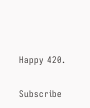Happy 420.

Subscribe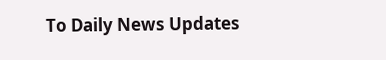To Daily News Updates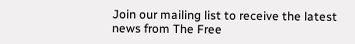Join our mailing list to receive the latest news from The Free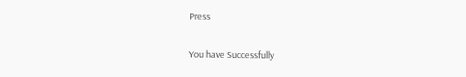Press

You have Successfully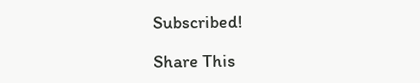Subscribed!

Share This